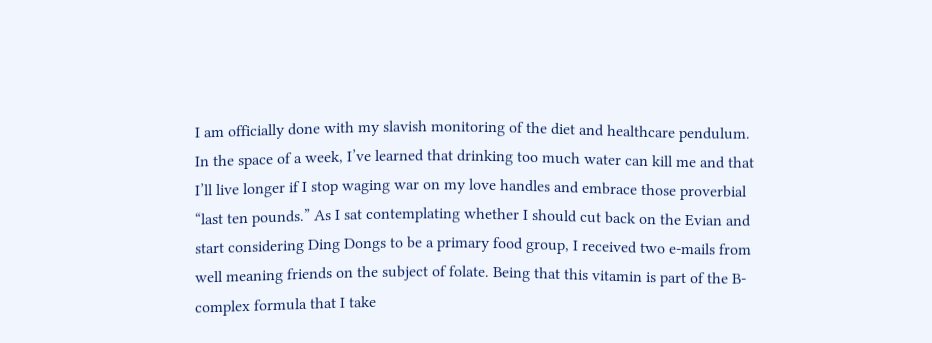I am officially done with my slavish monitoring of the diet and healthcare pendulum.  In the space of a week, I’ve learned that drinking too much water can kill me and that I’ll live longer if I stop waging war on my love handles and embrace those proverbial “last ten pounds.” As I sat contemplating whether I should cut back on the Evian and start considering Ding Dongs to be a primary food group, I received two e-mails from well meaning friends on the subject of folate. Being that this vitamin is part of the B-complex formula that I take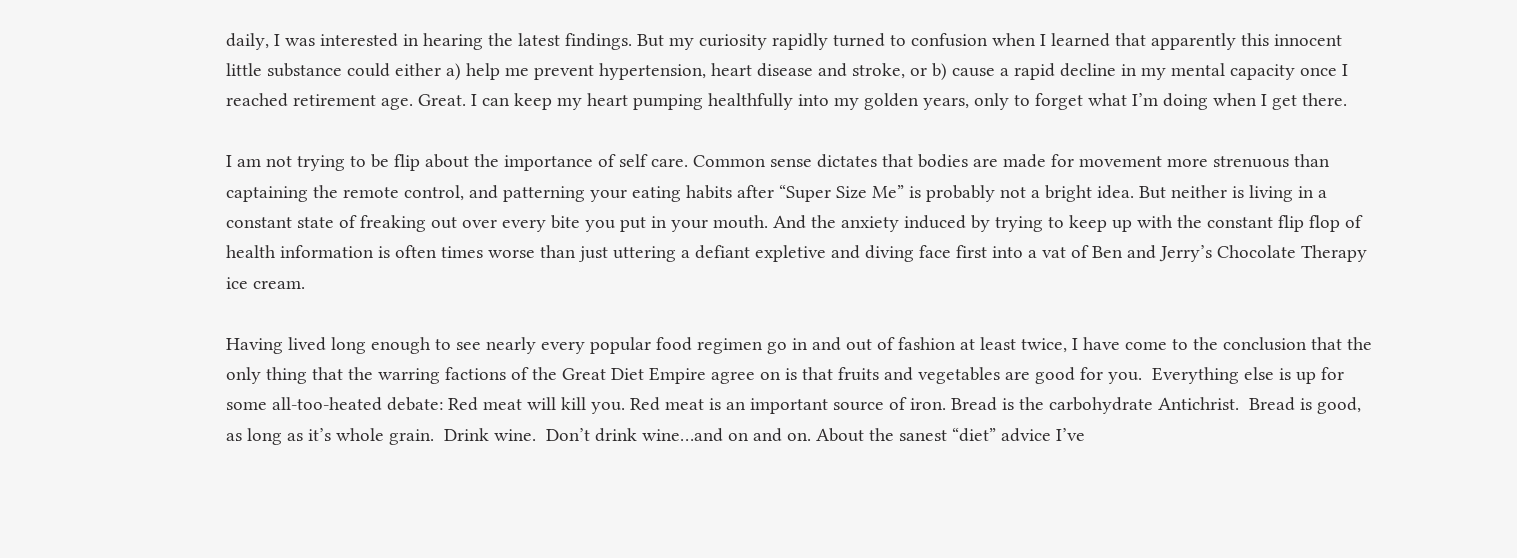daily, I was interested in hearing the latest findings. But my curiosity rapidly turned to confusion when I learned that apparently this innocent little substance could either a) help me prevent hypertension, heart disease and stroke, or b) cause a rapid decline in my mental capacity once I reached retirement age. Great. I can keep my heart pumping healthfully into my golden years, only to forget what I’m doing when I get there.

I am not trying to be flip about the importance of self care. Common sense dictates that bodies are made for movement more strenuous than captaining the remote control, and patterning your eating habits after “Super Size Me” is probably not a bright idea. But neither is living in a constant state of freaking out over every bite you put in your mouth. And the anxiety induced by trying to keep up with the constant flip flop of health information is often times worse than just uttering a defiant expletive and diving face first into a vat of Ben and Jerry’s Chocolate Therapy ice cream.

Having lived long enough to see nearly every popular food regimen go in and out of fashion at least twice, I have come to the conclusion that the only thing that the warring factions of the Great Diet Empire agree on is that fruits and vegetables are good for you.  Everything else is up for some all-too-heated debate: Red meat will kill you. Red meat is an important source of iron. Bread is the carbohydrate Antichrist.  Bread is good, as long as it’s whole grain.  Drink wine.  Don’t drink wine…and on and on. About the sanest “diet” advice I’ve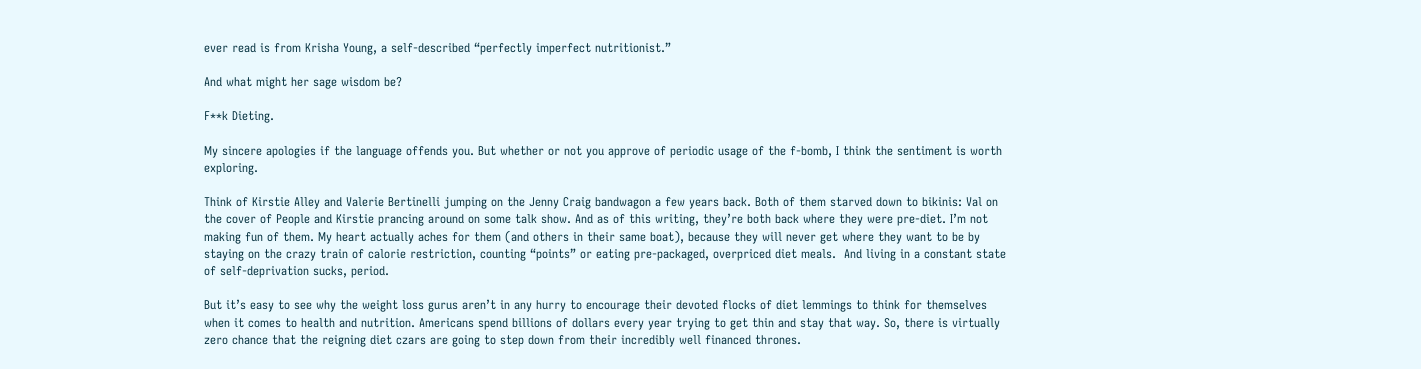ever read is from Krisha Young, a self-described “perfectly imperfect nutritionist.”

And what might her sage wisdom be?

F**k Dieting.

My sincere apologies if the language offends you. But whether or not you approve of periodic usage of the f-bomb, I think the sentiment is worth exploring.

Think of Kirstie Alley and Valerie Bertinelli jumping on the Jenny Craig bandwagon a few years back. Both of them starved down to bikinis: Val on the cover of People and Kirstie prancing around on some talk show. And as of this writing, they’re both back where they were pre-diet. I’m not making fun of them. My heart actually aches for them (and others in their same boat), because they will never get where they want to be by staying on the crazy train of calorie restriction, counting “points” or eating pre-packaged, overpriced diet meals.  And living in a constant state of self-deprivation sucks, period.

But it’s easy to see why the weight loss gurus aren’t in any hurry to encourage their devoted flocks of diet lemmings to think for themselves when it comes to health and nutrition. Americans spend billions of dollars every year trying to get thin and stay that way. So, there is virtually zero chance that the reigning diet czars are going to step down from their incredibly well financed thrones.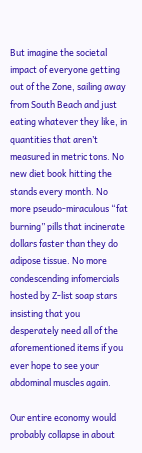But imagine the societal impact of everyone getting out of the Zone, sailing away from South Beach and just eating whatever they like, in quantities that aren’t measured in metric tons. No new diet book hitting the stands every month. No more pseudo-miraculous “fat burning” pills that incinerate dollars faster than they do adipose tissue. No more condescending infomercials hosted by Z-list soap stars insisting that you desperately need all of the aforementioned items if you ever hope to see your abdominal muscles again.

Our entire economy would probably collapse in about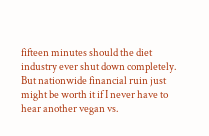fifteen minutes should the diet industry ever shut down completely. But nationwide financial ruin just might be worth it if I never have to hear another vegan vs.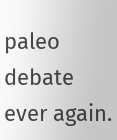paleo debate ever again.